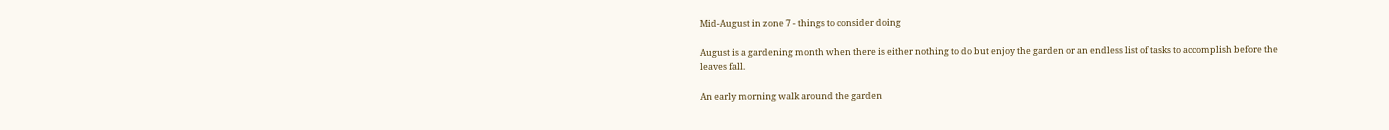Mid-August in zone 7 - things to consider doing

August is a gardening month when there is either nothing to do but enjoy the garden or an endless list of tasks to accomplish before the leaves fall.

An early morning walk around the garden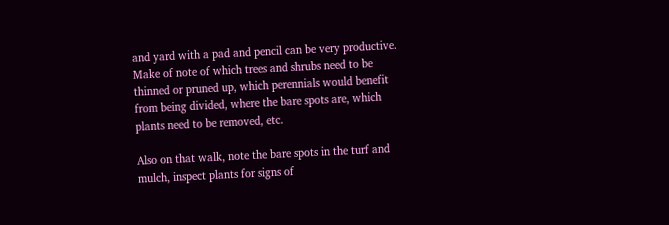and yard with a pad and pencil can be very productive. Make of note of which trees and shrubs need to be thinned or pruned up, which perennials would benefit from being divided, where the bare spots are, which plants need to be removed, etc.

Also on that walk, note the bare spots in the turf and mulch, inspect plants for signs of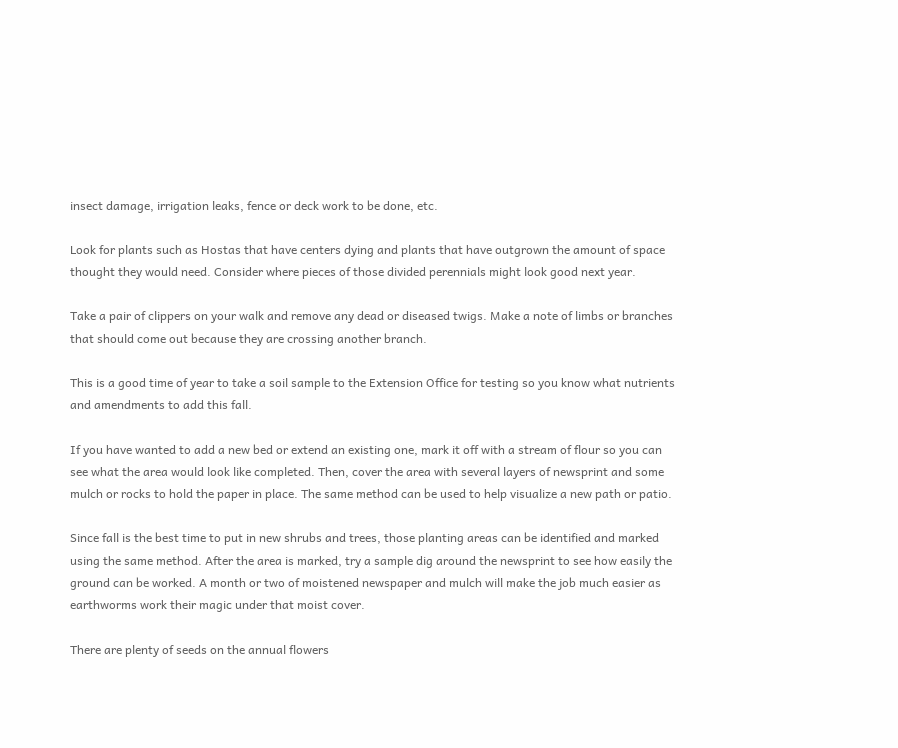insect damage, irrigation leaks, fence or deck work to be done, etc.

Look for plants such as Hostas that have centers dying and plants that have outgrown the amount of space thought they would need. Consider where pieces of those divided perennials might look good next year.

Take a pair of clippers on your walk and remove any dead or diseased twigs. Make a note of limbs or branches that should come out because they are crossing another branch.

This is a good time of year to take a soil sample to the Extension Office for testing so you know what nutrients and amendments to add this fall.

If you have wanted to add a new bed or extend an existing one, mark it off with a stream of flour so you can see what the area would look like completed. Then, cover the area with several layers of newsprint and some mulch or rocks to hold the paper in place. The same method can be used to help visualize a new path or patio.

Since fall is the best time to put in new shrubs and trees, those planting areas can be identified and marked using the same method. After the area is marked, try a sample dig around the newsprint to see how easily the ground can be worked. A month or two of moistened newspaper and mulch will make the job much easier as earthworms work their magic under that moist cover.

There are plenty of seeds on the annual flowers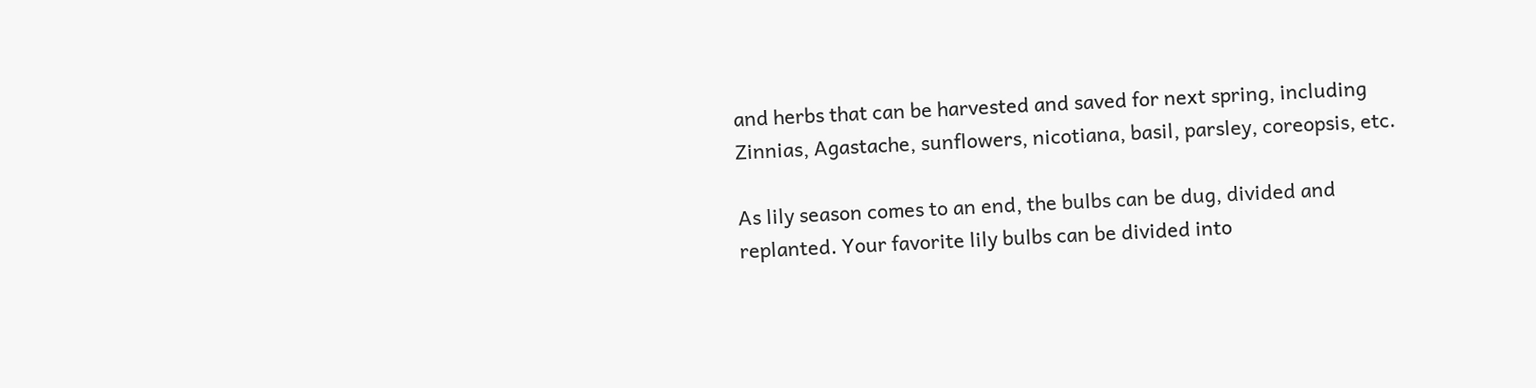and herbs that can be harvested and saved for next spring, including Zinnias, Agastache, sunflowers, nicotiana, basil, parsley, coreopsis, etc.

As lily season comes to an end, the bulbs can be dug, divided and replanted. Your favorite lily bulbs can be divided into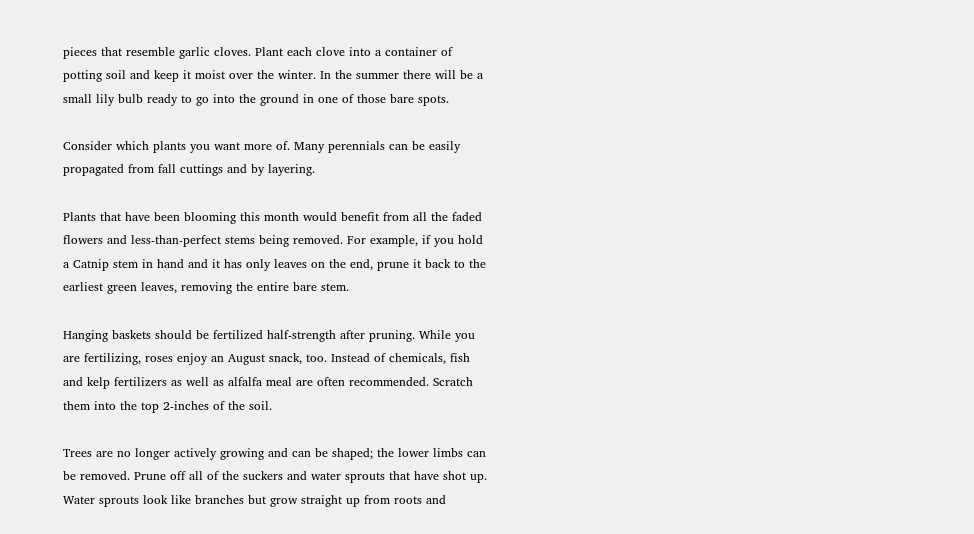pieces that resemble garlic cloves. Plant each clove into a container of potting soil and keep it moist over the winter. In the summer there will be a small lily bulb ready to go into the ground in one of those bare spots.

Consider which plants you want more of. Many perennials can be easily propagated from fall cuttings and by layering.

Plants that have been blooming this month would benefit from all the faded flowers and less-than-perfect stems being removed. For example, if you hold a Catnip stem in hand and it has only leaves on the end, prune it back to the earliest green leaves, removing the entire bare stem.

Hanging baskets should be fertilized half-strength after pruning. While you are fertilizing, roses enjoy an August snack, too. Instead of chemicals, fish and kelp fertilizers as well as alfalfa meal are often recommended. Scratch them into the top 2-inches of the soil.

Trees are no longer actively growing and can be shaped; the lower limbs can be removed. Prune off all of the suckers and water sprouts that have shot up. Water sprouts look like branches but grow straight up from roots and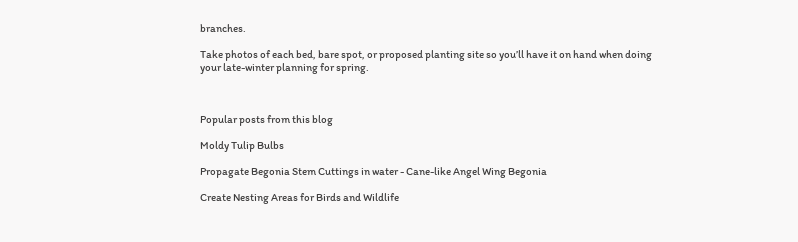branches.

Take photos of each bed, bare spot, or proposed planting site so you’ll have it on hand when doing your late-winter planning for spring.



Popular posts from this blog

Moldy Tulip Bulbs

Propagate Begonia Stem Cuttings in water - Cane-like Angel Wing Begonia

Create Nesting Areas for Birds and Wildlife